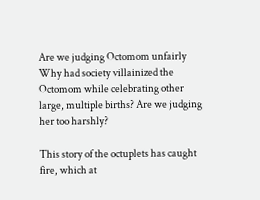Are we judging Octomom unfairly
Why had society villainized the Octomom while celebrating other large, multiple births? Are we judging her too harshly?

This story of the octuplets has caught fire, which at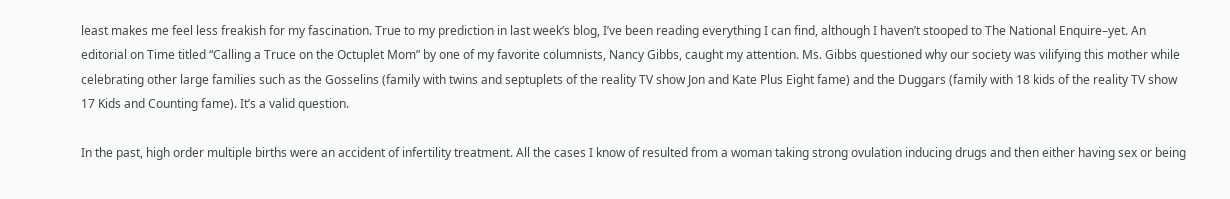least makes me feel less freakish for my fascination. True to my prediction in last week’s blog, I’ve been reading everything I can find, although I haven’t stooped to The National Enquire–yet. An editorial on Time titled “Calling a Truce on the Octuplet Mom” by one of my favorite columnists, Nancy Gibbs, caught my attention. Ms. Gibbs questioned why our society was vilifying this mother while celebrating other large families such as the Gosselins (family with twins and septuplets of the reality TV show Jon and Kate Plus Eight fame) and the Duggars (family with 18 kids of the reality TV show 17 Kids and Counting fame). It’s a valid question.

In the past, high order multiple births were an accident of infertility treatment. All the cases I know of resulted from a woman taking strong ovulation inducing drugs and then either having sex or being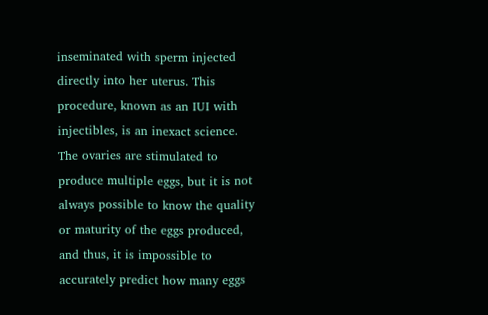inseminated with sperm injected directly into her uterus. This procedure, known as an IUI with injectibles, is an inexact science. The ovaries are stimulated to produce multiple eggs, but it is not always possible to know the quality or maturity of the eggs produced, and thus, it is impossible to accurately predict how many eggs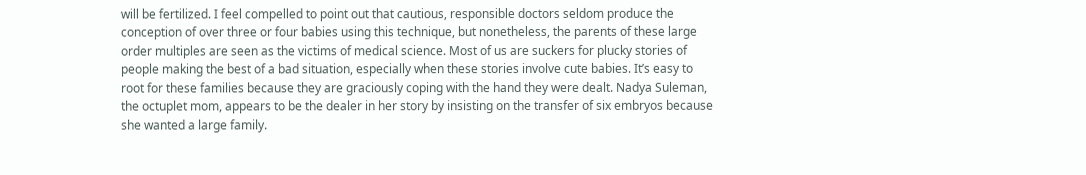will be fertilized. I feel compelled to point out that cautious, responsible doctors seldom produce the conception of over three or four babies using this technique, but nonetheless, the parents of these large order multiples are seen as the victims of medical science. Most of us are suckers for plucky stories of people making the best of a bad situation, especially when these stories involve cute babies. It’s easy to root for these families because they are graciously coping with the hand they were dealt. Nadya Suleman, the octuplet mom, appears to be the dealer in her story by insisting on the transfer of six embryos because she wanted a large family.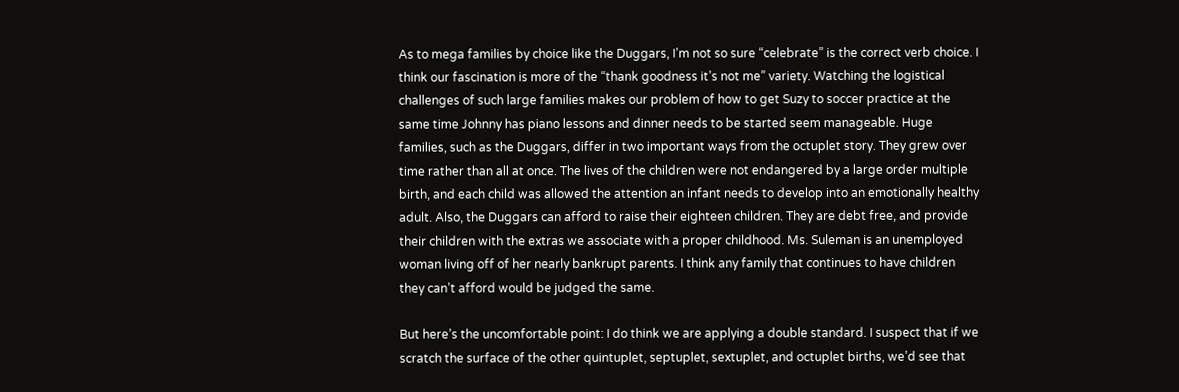As to mega families by choice like the Duggars, I’m not so sure “celebrate” is the correct verb choice. I think our fascination is more of the “thank goodness it’s not me” variety. Watching the logistical challenges of such large families makes our problem of how to get Suzy to soccer practice at the same time Johnny has piano lessons and dinner needs to be started seem manageable. Huge families, such as the Duggars, differ in two important ways from the octuplet story. They grew over time rather than all at once. The lives of the children were not endangered by a large order multiple birth, and each child was allowed the attention an infant needs to develop into an emotionally healthy adult. Also, the Duggars can afford to raise their eighteen children. They are debt free, and provide their children with the extras we associate with a proper childhood. Ms. Suleman is an unemployed woman living off of her nearly bankrupt parents. I think any family that continues to have children they can’t afford would be judged the same.

But here’s the uncomfortable point: I do think we are applying a double standard. I suspect that if we scratch the surface of the other quintuplet, septuplet, sextuplet, and octuplet births, we’d see that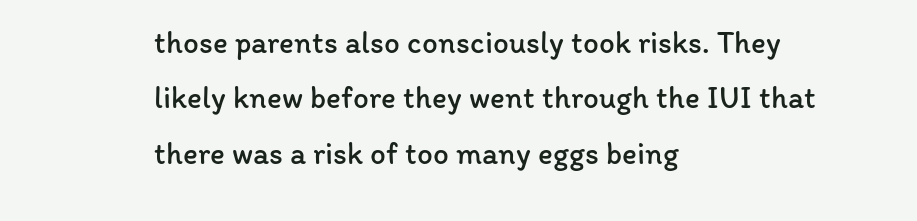those parents also consciously took risks. They likely knew before they went through the IUI that there was a risk of too many eggs being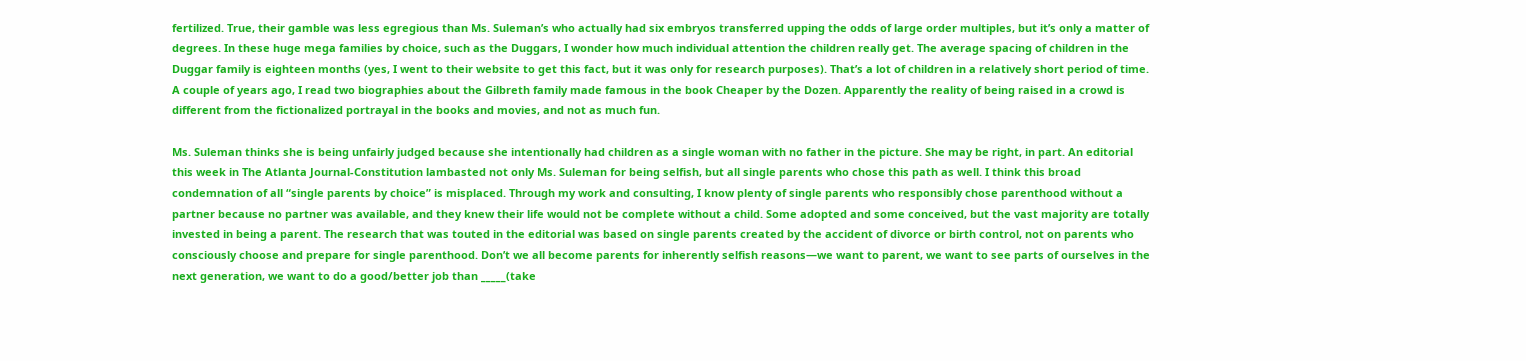fertilized. True, their gamble was less egregious than Ms. Suleman’s who actually had six embryos transferred upping the odds of large order multiples, but it’s only a matter of degrees. In these huge mega families by choice, such as the Duggars, I wonder how much individual attention the children really get. The average spacing of children in the Duggar family is eighteen months (yes, I went to their website to get this fact, but it was only for research purposes). That’s a lot of children in a relatively short period of time. A couple of years ago, I read two biographies about the Gilbreth family made famous in the book Cheaper by the Dozen. Apparently the reality of being raised in a crowd is different from the fictionalized portrayal in the books and movies, and not as much fun.

Ms. Suleman thinks she is being unfairly judged because she intentionally had children as a single woman with no father in the picture. She may be right, in part. An editorial this week in The Atlanta Journal-Constitution lambasted not only Ms. Suleman for being selfish, but all single parents who chose this path as well. I think this broad condemnation of all “single parents by choice” is misplaced. Through my work and consulting, I know plenty of single parents who responsibly chose parenthood without a partner because no partner was available, and they knew their life would not be complete without a child. Some adopted and some conceived, but the vast majority are totally invested in being a parent. The research that was touted in the editorial was based on single parents created by the accident of divorce or birth control, not on parents who consciously choose and prepare for single parenthood. Don’t we all become parents for inherently selfish reasons—we want to parent, we want to see parts of ourselves in the next generation, we want to do a good/better job than _____(take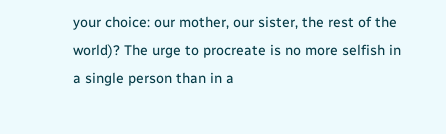your choice: our mother, our sister, the rest of the world)? The urge to procreate is no more selfish in a single person than in a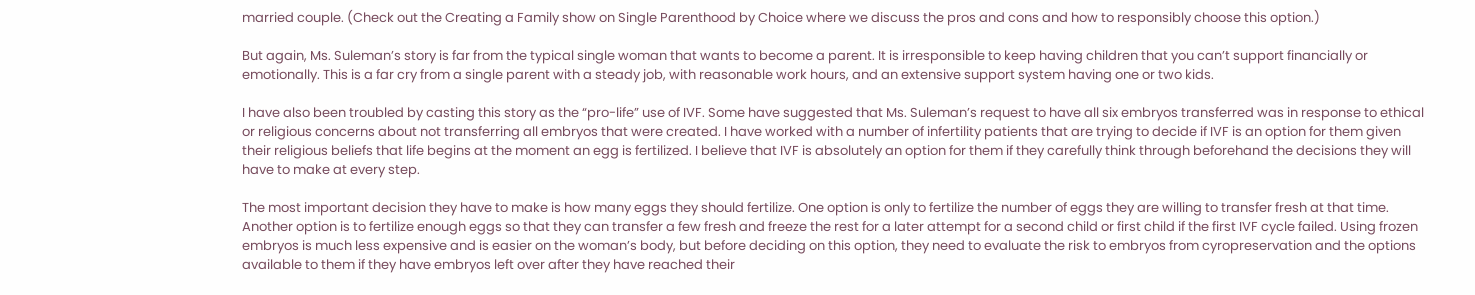married couple. (Check out the Creating a Family show on Single Parenthood by Choice where we discuss the pros and cons and how to responsibly choose this option.)

But again, Ms. Suleman’s story is far from the typical single woman that wants to become a parent. It is irresponsible to keep having children that you can’t support financially or emotionally. This is a far cry from a single parent with a steady job, with reasonable work hours, and an extensive support system having one or two kids.

I have also been troubled by casting this story as the “pro-life” use of IVF. Some have suggested that Ms. Suleman’s request to have all six embryos transferred was in response to ethical or religious concerns about not transferring all embryos that were created. I have worked with a number of infertility patients that are trying to decide if IVF is an option for them given their religious beliefs that life begins at the moment an egg is fertilized. I believe that IVF is absolutely an option for them if they carefully think through beforehand the decisions they will have to make at every step.

The most important decision they have to make is how many eggs they should fertilize. One option is only to fertilize the number of eggs they are willing to transfer fresh at that time. Another option is to fertilize enough eggs so that they can transfer a few fresh and freeze the rest for a later attempt for a second child or first child if the first IVF cycle failed. Using frozen embryos is much less expensive and is easier on the woman’s body, but before deciding on this option, they need to evaluate the risk to embryos from cyropreservation and the options available to them if they have embryos left over after they have reached their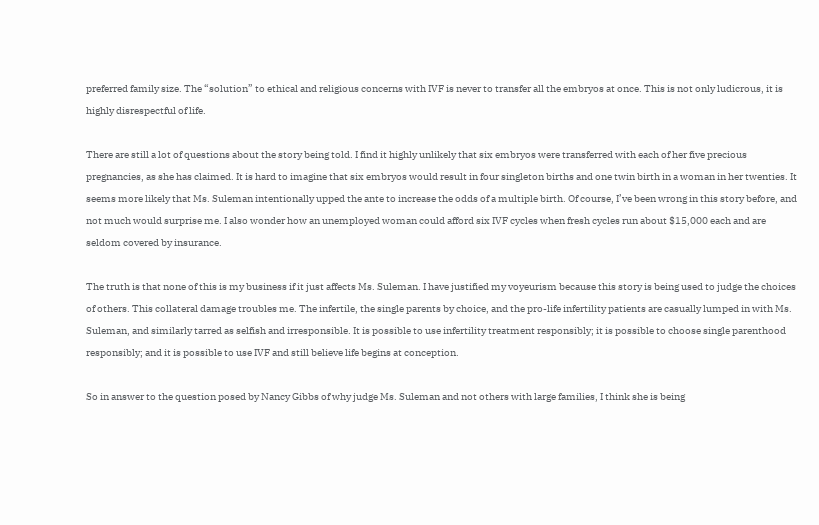preferred family size. The “solution” to ethical and religious concerns with IVF is never to transfer all the embryos at once. This is not only ludicrous, it is highly disrespectful of life.

There are still a lot of questions about the story being told. I find it highly unlikely that six embryos were transferred with each of her five precious pregnancies, as she has claimed. It is hard to imagine that six embryos would result in four singleton births and one twin birth in a woman in her twenties. It seems more likely that Ms. Suleman intentionally upped the ante to increase the odds of a multiple birth. Of course, I’ve been wrong in this story before, and not much would surprise me. I also wonder how an unemployed woman could afford six IVF cycles when fresh cycles run about $15,000 each and are seldom covered by insurance.

The truth is that none of this is my business if it just affects Ms. Suleman. I have justified my voyeurism because this story is being used to judge the choices of others. This collateral damage troubles me. The infertile, the single parents by choice, and the pro-life infertility patients are casually lumped in with Ms. Suleman, and similarly tarred as selfish and irresponsible. It is possible to use infertility treatment responsibly; it is possible to choose single parenthood responsibly; and it is possible to use IVF and still believe life begins at conception.

So in answer to the question posed by Nancy Gibbs of why judge Ms. Suleman and not others with large families, I think she is being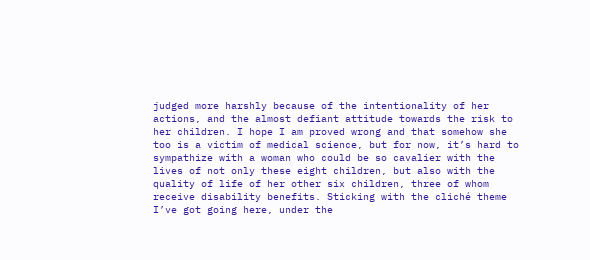judged more harshly because of the intentionality of her actions, and the almost defiant attitude towards the risk to her children. I hope I am proved wrong and that somehow she too is a victim of medical science, but for now, it’s hard to sympathize with a woman who could be so cavalier with the lives of not only these eight children, but also with the quality of life of her other six children, three of whom receive disability benefits. Sticking with the cliché theme I’ve got going here, under the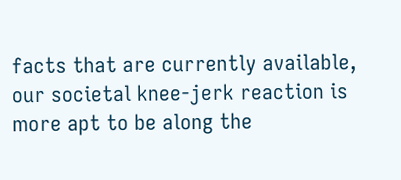facts that are currently available, our societal knee-jerk reaction is more apt to be along the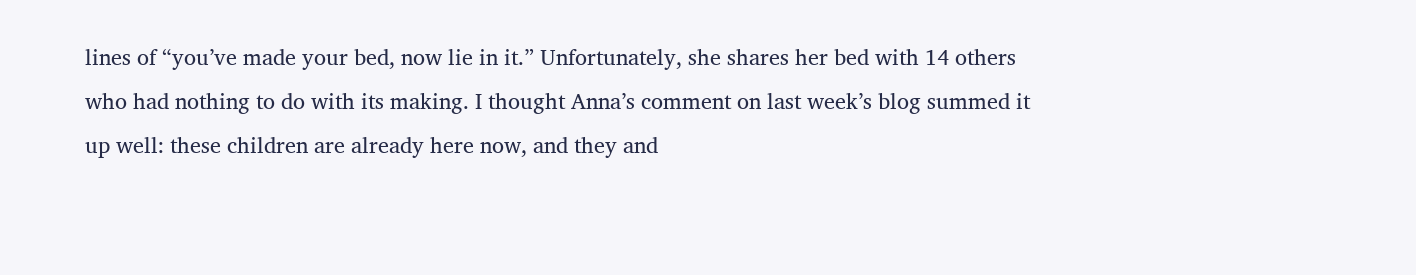lines of “you’ve made your bed, now lie in it.” Unfortunately, she shares her bed with 14 others who had nothing to do with its making. I thought Anna’s comment on last week’s blog summed it up well: these children are already here now, and they and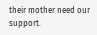their mother need our support.